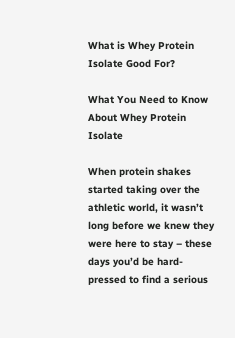What is Whey Protein Isolate Good For?

What You Need to Know About Whey Protein Isolate

When protein shakes started taking over the athletic world, it wasn’t long before we knew they were here to stay – these days you’d be hard-pressed to find a serious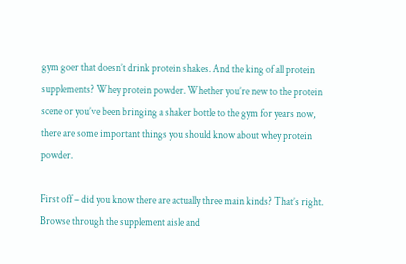gym goer that doesn’t drink protein shakes. And the king of all protein supplements? Whey protein powder. Whether you’re new to the protein scene or you’ve been bringing a shaker bottle to the gym for years now, there are some important things you should know about whey protein powder.

First off – did you know there are actually three main kinds? That’s right. Browse through the supplement aisle and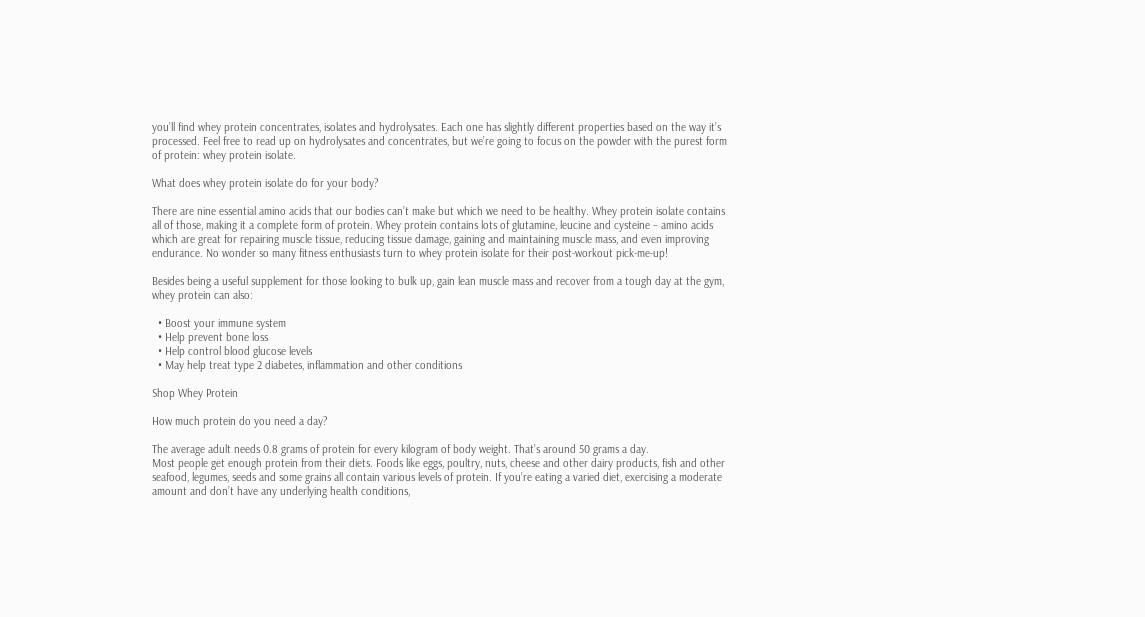you’ll find whey protein concentrates, isolates and hydrolysates. Each one has slightly different properties based on the way it’s processed. Feel free to read up on hydrolysates and concentrates, but we’re going to focus on the powder with the purest form of protein: whey protein isolate.

What does whey protein isolate do for your body?

There are nine essential amino acids that our bodies can’t make but which we need to be healthy. Whey protein isolate contains all of those, making it a complete form of protein. Whey protein contains lots of glutamine, leucine and cysteine – amino acids which are great for repairing muscle tissue, reducing tissue damage, gaining and maintaining muscle mass, and even improving endurance. No wonder so many fitness enthusiasts turn to whey protein isolate for their post-workout pick-me-up!

Besides being a useful supplement for those looking to bulk up, gain lean muscle mass and recover from a tough day at the gym, whey protein can also:

  • Boost your immune system
  • Help prevent bone loss
  • Help control blood glucose levels
  • May help treat type 2 diabetes, inflammation and other conditions

Shop Whey Protein

How much protein do you need a day?

The average adult needs 0.8 grams of protein for every kilogram of body weight. That’s around 50 grams a day.
Most people get enough protein from their diets. Foods like eggs, poultry, nuts, cheese and other dairy products, fish and other seafood, legumes, seeds and some grains all contain various levels of protein. If you’re eating a varied diet, exercising a moderate amount and don’t have any underlying health conditions,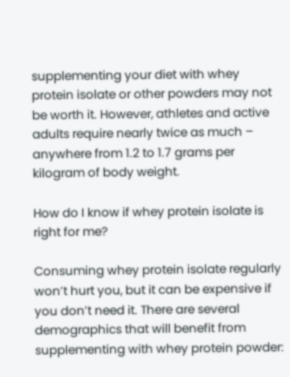supplementing your diet with whey protein isolate or other powders may not be worth it. However, athletes and active adults require nearly twice as much – anywhere from 1.2 to 1.7 grams per kilogram of body weight.

How do I know if whey protein isolate is right for me?

Consuming whey protein isolate regularly won’t hurt you, but it can be expensive if you don’t need it. There are several demographics that will benefit from supplementing with whey protein powder: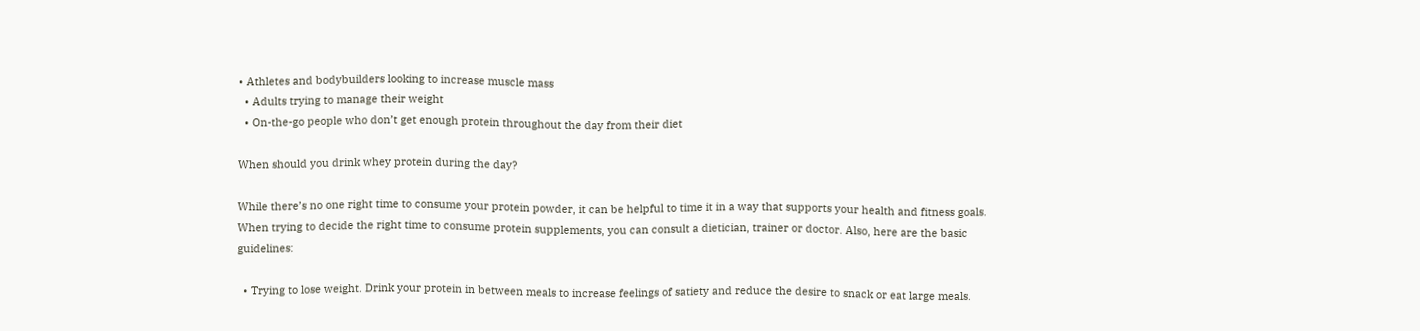• Athletes and bodybuilders looking to increase muscle mass
  • Adults trying to manage their weight
  • On-the-go people who don’t get enough protein throughout the day from their diet

When should you drink whey protein during the day?

While there’s no one right time to consume your protein powder, it can be helpful to time it in a way that supports your health and fitness goals. When trying to decide the right time to consume protein supplements, you can consult a dietician, trainer or doctor. Also, here are the basic guidelines:

  • Trying to lose weight. Drink your protein in between meals to increase feelings of satiety and reduce the desire to snack or eat large meals.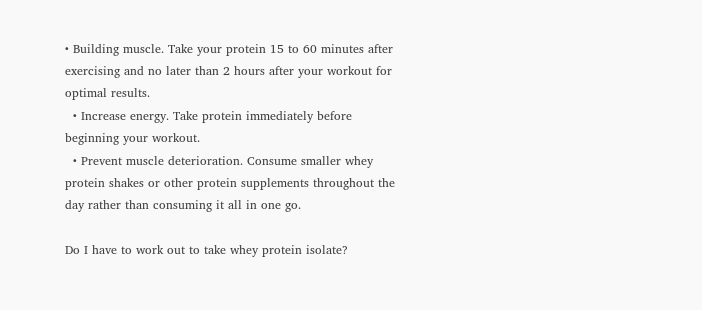• Building muscle. Take your protein 15 to 60 minutes after exercising and no later than 2 hours after your workout for optimal results.
  • Increase energy. Take protein immediately before beginning your workout.
  • Prevent muscle deterioration. Consume smaller whey protein shakes or other protein supplements throughout the day rather than consuming it all in one go.

Do I have to work out to take whey protein isolate?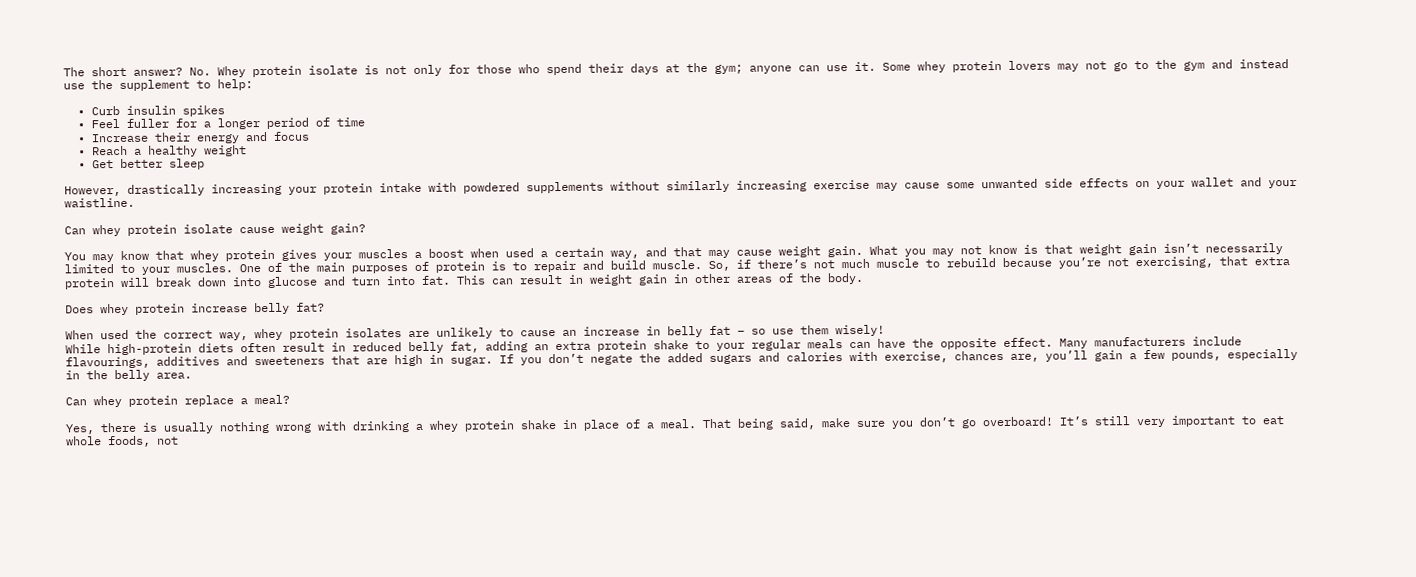The short answer? No. Whey protein isolate is not only for those who spend their days at the gym; anyone can use it. Some whey protein lovers may not go to the gym and instead use the supplement to help:

  • Curb insulin spikes
  • Feel fuller for a longer period of time
  • Increase their energy and focus
  • Reach a healthy weight
  • Get better sleep

However, drastically increasing your protein intake with powdered supplements without similarly increasing exercise may cause some unwanted side effects on your wallet and your waistline.

Can whey protein isolate cause weight gain?

You may know that whey protein gives your muscles a boost when used a certain way, and that may cause weight gain. What you may not know is that weight gain isn’t necessarily limited to your muscles. One of the main purposes of protein is to repair and build muscle. So, if there’s not much muscle to rebuild because you’re not exercising, that extra protein will break down into glucose and turn into fat. This can result in weight gain in other areas of the body.

Does whey protein increase belly fat?

When used the correct way, whey protein isolates are unlikely to cause an increase in belly fat – so use them wisely!
While high-protein diets often result in reduced belly fat, adding an extra protein shake to your regular meals can have the opposite effect. Many manufacturers include flavourings, additives and sweeteners that are high in sugar. If you don’t negate the added sugars and calories with exercise, chances are, you’ll gain a few pounds, especially in the belly area.

Can whey protein replace a meal?

Yes, there is usually nothing wrong with drinking a whey protein shake in place of a meal. That being said, make sure you don’t go overboard! It’s still very important to eat whole foods, not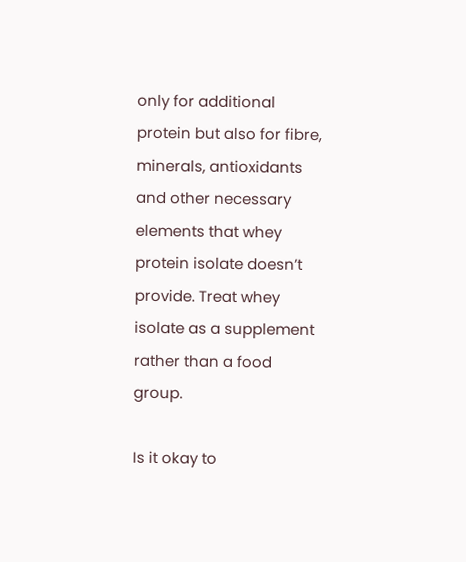only for additional protein but also for fibre, minerals, antioxidants and other necessary elements that whey protein isolate doesn’t provide. Treat whey isolate as a supplement rather than a food group.

Is it okay to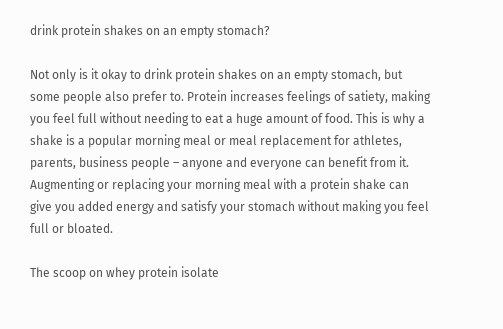drink protein shakes on an empty stomach?

Not only is it okay to drink protein shakes on an empty stomach, but some people also prefer to. Protein increases feelings of satiety, making you feel full without needing to eat a huge amount of food. This is why a shake is a popular morning meal or meal replacement for athletes, parents, business people – anyone and everyone can benefit from it. Augmenting or replacing your morning meal with a protein shake can give you added energy and satisfy your stomach without making you feel full or bloated.

The scoop on whey protein isolate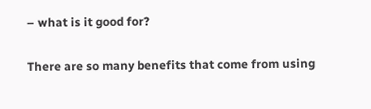– what is it good for?

There are so many benefits that come from using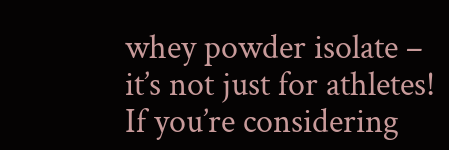whey powder isolate – it’s not just for athletes! If you’re considering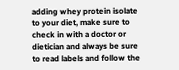adding whey protein isolate to your diet, make sure to check in with a doctor or dietician and always be sure to read labels and follow the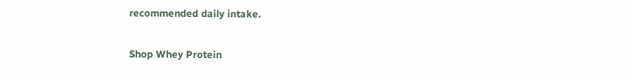recommended daily intake.

Shop Whey Protein